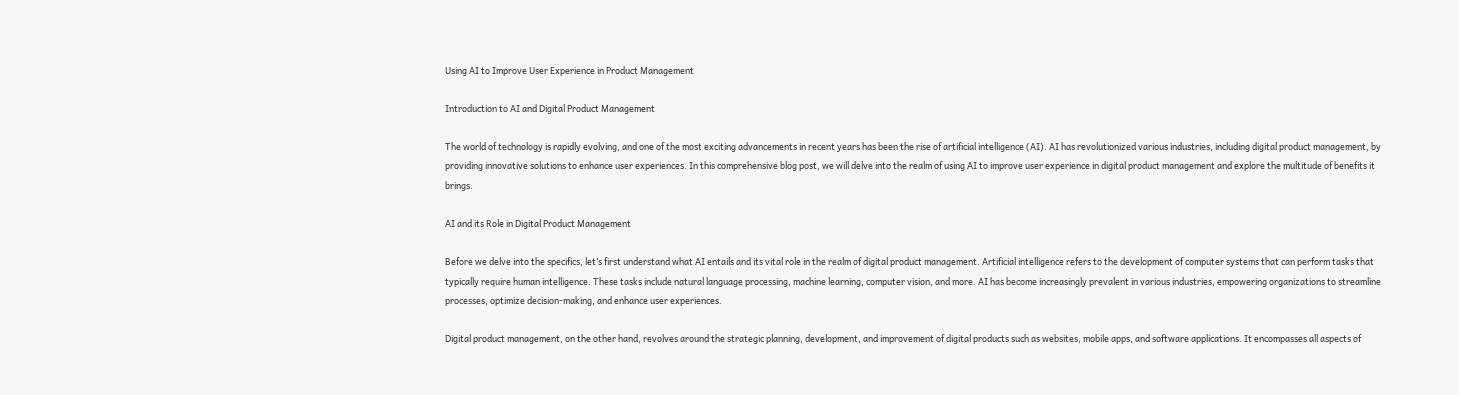Using AI to Improve User Experience in Product Management

Introduction to AI and Digital Product Management

The world of technology is rapidly evolving, and one of the most exciting advancements in recent years has been the rise of artificial intelligence (AI). AI has revolutionized various industries, including digital product management, by providing innovative solutions to enhance user experiences. In this comprehensive blog post, we will delve into the realm of using AI to improve user experience in digital product management and explore the multitude of benefits it brings.

AI and its Role in Digital Product Management

Before we delve into the specifics, let’s first understand what AI entails and its vital role in the realm of digital product management. Artificial intelligence refers to the development of computer systems that can perform tasks that typically require human intelligence. These tasks include natural language processing, machine learning, computer vision, and more. AI has become increasingly prevalent in various industries, empowering organizations to streamline processes, optimize decision-making, and enhance user experiences.

Digital product management, on the other hand, revolves around the strategic planning, development, and improvement of digital products such as websites, mobile apps, and software applications. It encompasses all aspects of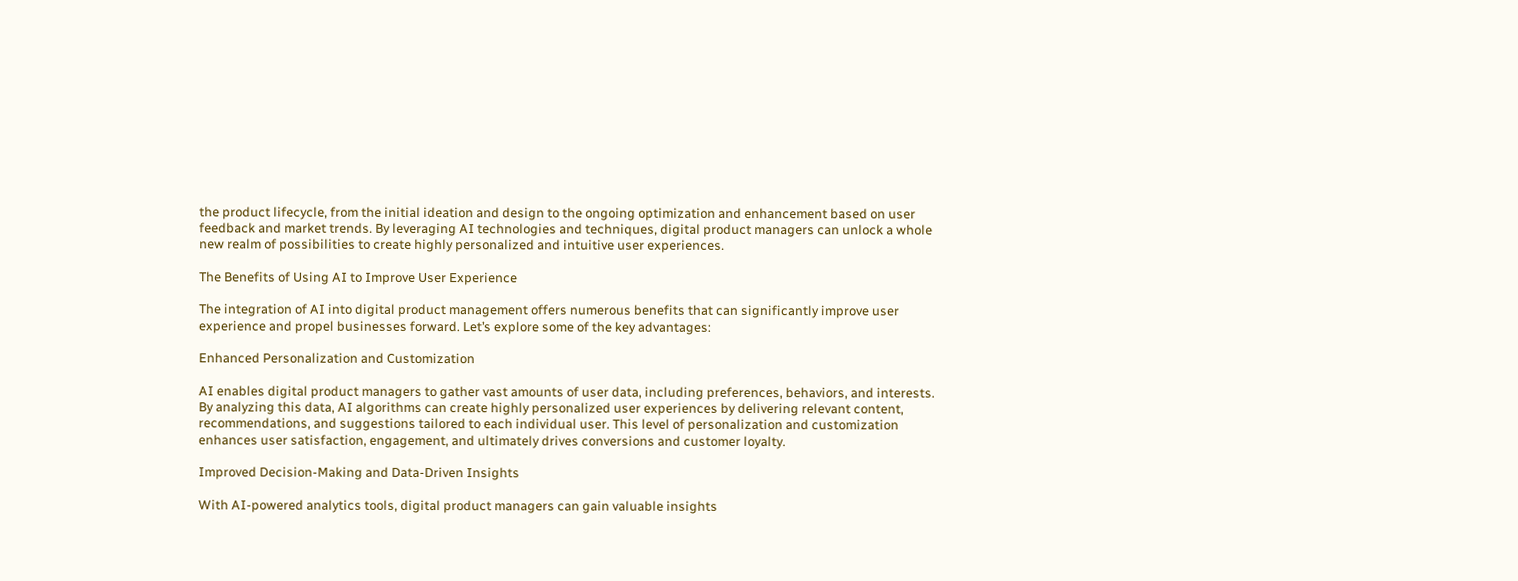the product lifecycle, from the initial ideation and design to the ongoing optimization and enhancement based on user feedback and market trends. By leveraging AI technologies and techniques, digital product managers can unlock a whole new realm of possibilities to create highly personalized and intuitive user experiences.

The Benefits of Using AI to Improve User Experience

The integration of AI into digital product management offers numerous benefits that can significantly improve user experience and propel businesses forward. Let’s explore some of the key advantages:

Enhanced Personalization and Customization

AI enables digital product managers to gather vast amounts of user data, including preferences, behaviors, and interests. By analyzing this data, AI algorithms can create highly personalized user experiences by delivering relevant content, recommendations, and suggestions tailored to each individual user. This level of personalization and customization enhances user satisfaction, engagement, and ultimately drives conversions and customer loyalty.

Improved Decision-Making and Data-Driven Insights

With AI-powered analytics tools, digital product managers can gain valuable insights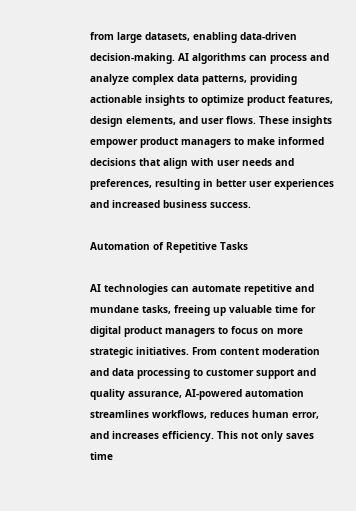from large datasets, enabling data-driven decision-making. AI algorithms can process and analyze complex data patterns, providing actionable insights to optimize product features, design elements, and user flows. These insights empower product managers to make informed decisions that align with user needs and preferences, resulting in better user experiences and increased business success.

Automation of Repetitive Tasks

AI technologies can automate repetitive and mundane tasks, freeing up valuable time for digital product managers to focus on more strategic initiatives. From content moderation and data processing to customer support and quality assurance, AI-powered automation streamlines workflows, reduces human error, and increases efficiency. This not only saves time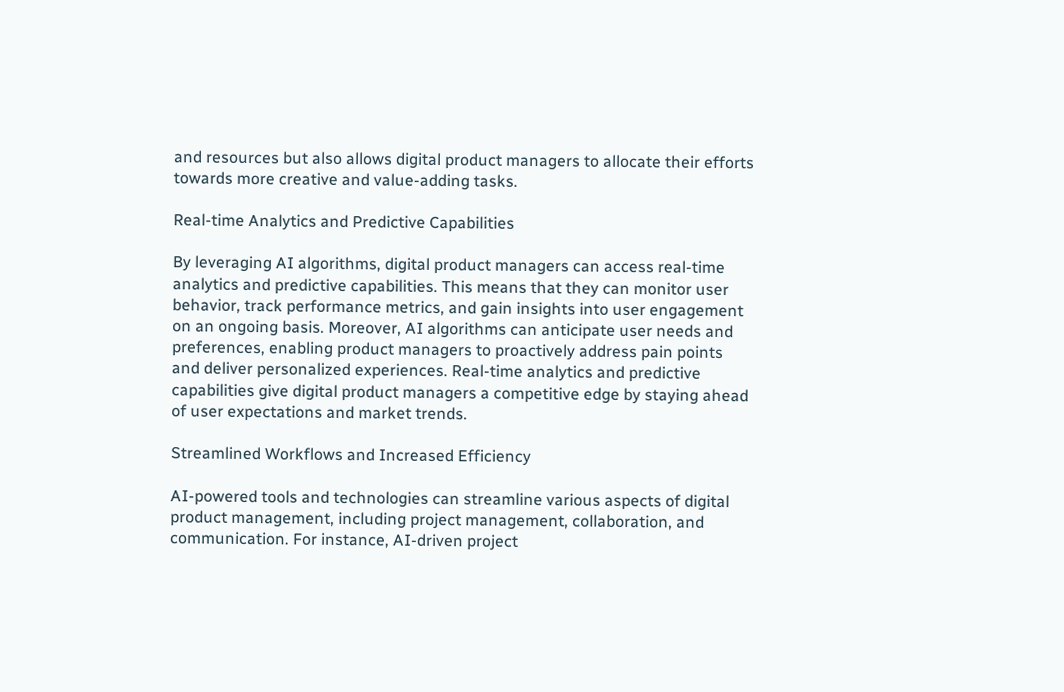and resources but also allows digital product managers to allocate their efforts towards more creative and value-adding tasks.

Real-time Analytics and Predictive Capabilities

By leveraging AI algorithms, digital product managers can access real-time analytics and predictive capabilities. This means that they can monitor user behavior, track performance metrics, and gain insights into user engagement on an ongoing basis. Moreover, AI algorithms can anticipate user needs and preferences, enabling product managers to proactively address pain points and deliver personalized experiences. Real-time analytics and predictive capabilities give digital product managers a competitive edge by staying ahead of user expectations and market trends.

Streamlined Workflows and Increased Efficiency

AI-powered tools and technologies can streamline various aspects of digital product management, including project management, collaboration, and communication. For instance, AI-driven project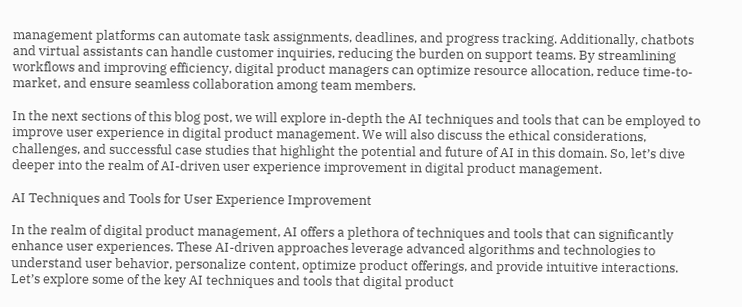management platforms can automate task assignments, deadlines, and progress tracking. Additionally, chatbots and virtual assistants can handle customer inquiries, reducing the burden on support teams. By streamlining workflows and improving efficiency, digital product managers can optimize resource allocation, reduce time-to-market, and ensure seamless collaboration among team members.

In the next sections of this blog post, we will explore in-depth the AI techniques and tools that can be employed to improve user experience in digital product management. We will also discuss the ethical considerations, challenges, and successful case studies that highlight the potential and future of AI in this domain. So, let’s dive deeper into the realm of AI-driven user experience improvement in digital product management.

AI Techniques and Tools for User Experience Improvement

In the realm of digital product management, AI offers a plethora of techniques and tools that can significantly enhance user experiences. These AI-driven approaches leverage advanced algorithms and technologies to understand user behavior, personalize content, optimize product offerings, and provide intuitive interactions. Let’s explore some of the key AI techniques and tools that digital product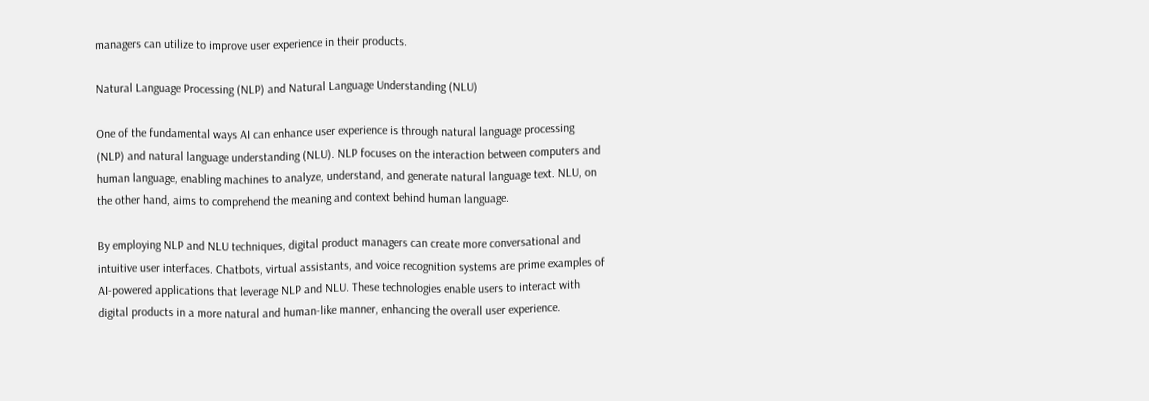managers can utilize to improve user experience in their products.

Natural Language Processing (NLP) and Natural Language Understanding (NLU)

One of the fundamental ways AI can enhance user experience is through natural language processing (NLP) and natural language understanding (NLU). NLP focuses on the interaction between computers and human language, enabling machines to analyze, understand, and generate natural language text. NLU, on the other hand, aims to comprehend the meaning and context behind human language.

By employing NLP and NLU techniques, digital product managers can create more conversational and intuitive user interfaces. Chatbots, virtual assistants, and voice recognition systems are prime examples of AI-powered applications that leverage NLP and NLU. These technologies enable users to interact with digital products in a more natural and human-like manner, enhancing the overall user experience.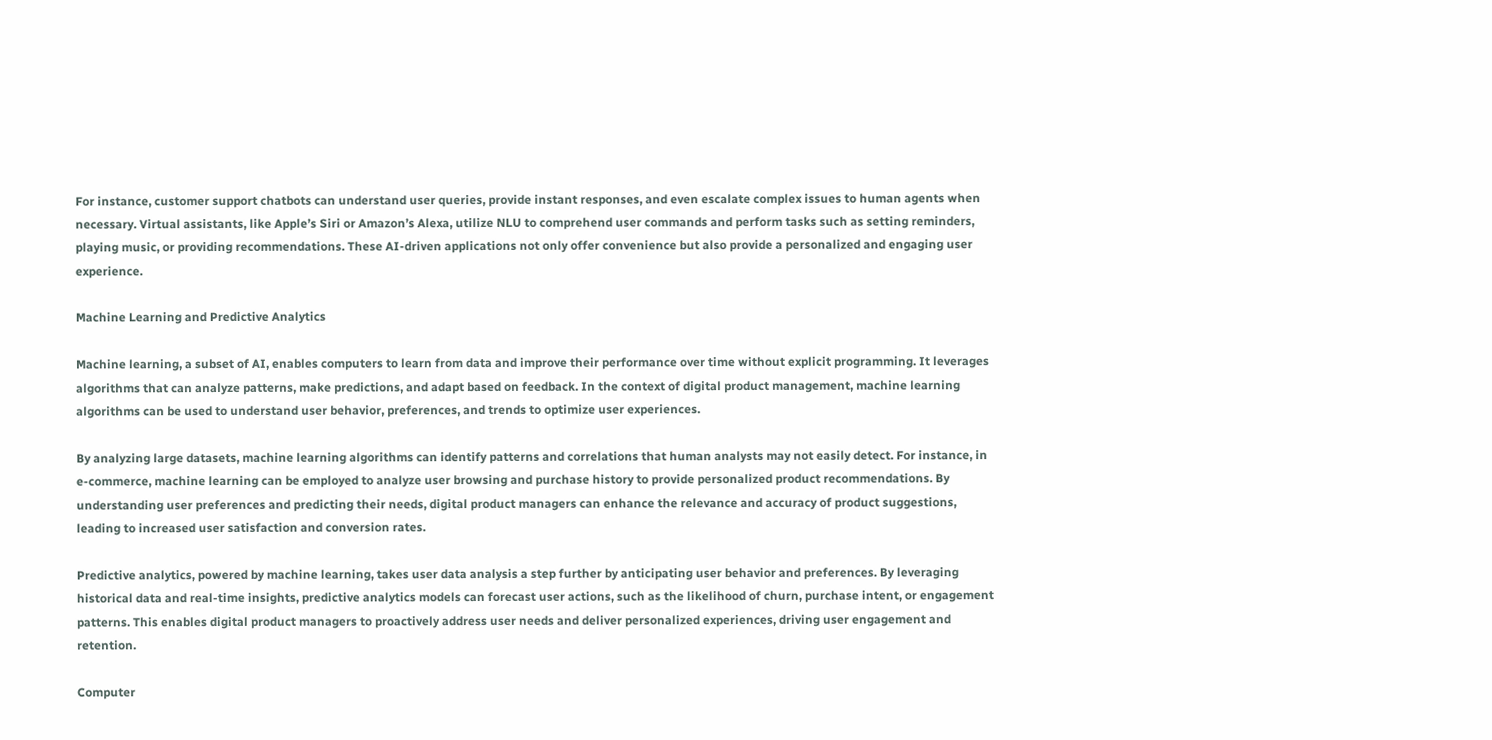For instance, customer support chatbots can understand user queries, provide instant responses, and even escalate complex issues to human agents when necessary. Virtual assistants, like Apple’s Siri or Amazon’s Alexa, utilize NLU to comprehend user commands and perform tasks such as setting reminders, playing music, or providing recommendations. These AI-driven applications not only offer convenience but also provide a personalized and engaging user experience.

Machine Learning and Predictive Analytics

Machine learning, a subset of AI, enables computers to learn from data and improve their performance over time without explicit programming. It leverages algorithms that can analyze patterns, make predictions, and adapt based on feedback. In the context of digital product management, machine learning algorithms can be used to understand user behavior, preferences, and trends to optimize user experiences.

By analyzing large datasets, machine learning algorithms can identify patterns and correlations that human analysts may not easily detect. For instance, in e-commerce, machine learning can be employed to analyze user browsing and purchase history to provide personalized product recommendations. By understanding user preferences and predicting their needs, digital product managers can enhance the relevance and accuracy of product suggestions, leading to increased user satisfaction and conversion rates.

Predictive analytics, powered by machine learning, takes user data analysis a step further by anticipating user behavior and preferences. By leveraging historical data and real-time insights, predictive analytics models can forecast user actions, such as the likelihood of churn, purchase intent, or engagement patterns. This enables digital product managers to proactively address user needs and deliver personalized experiences, driving user engagement and retention.

Computer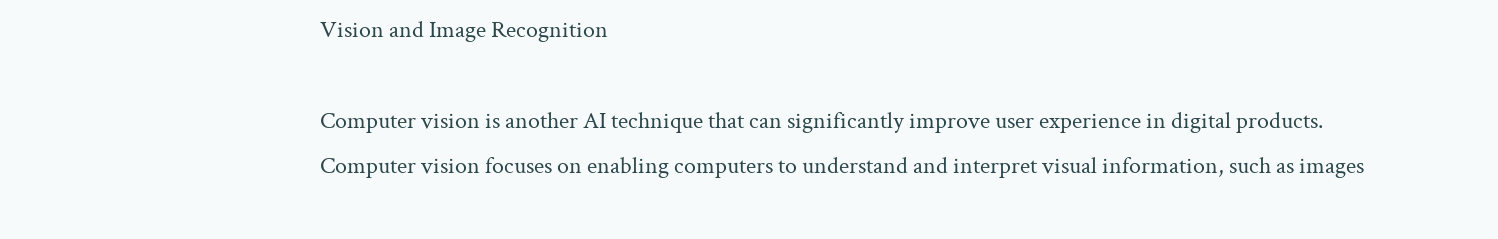Vision and Image Recognition

Computer vision is another AI technique that can significantly improve user experience in digital products. Computer vision focuses on enabling computers to understand and interpret visual information, such as images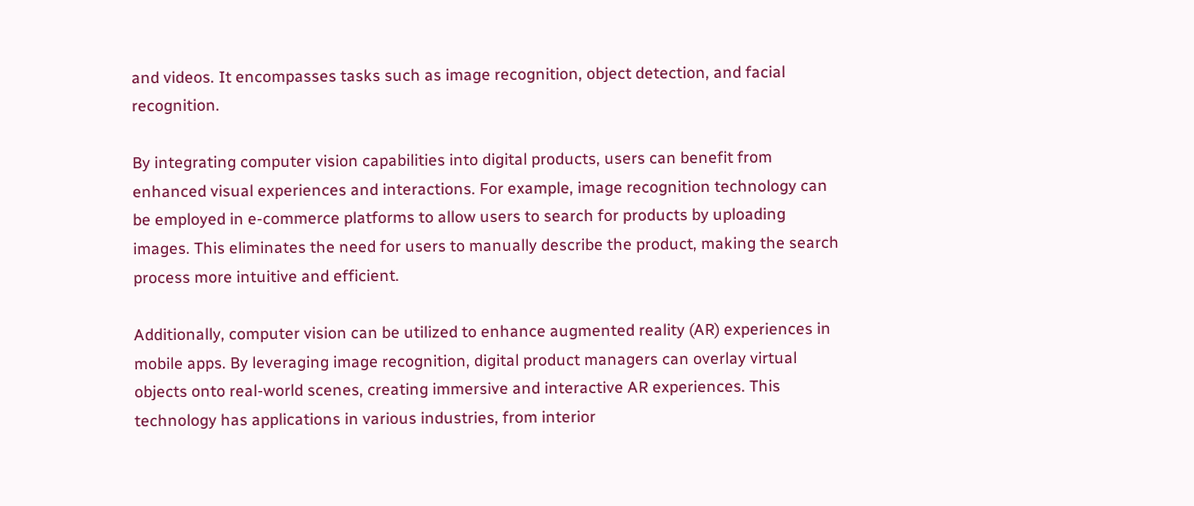and videos. It encompasses tasks such as image recognition, object detection, and facial recognition.

By integrating computer vision capabilities into digital products, users can benefit from enhanced visual experiences and interactions. For example, image recognition technology can be employed in e-commerce platforms to allow users to search for products by uploading images. This eliminates the need for users to manually describe the product, making the search process more intuitive and efficient.

Additionally, computer vision can be utilized to enhance augmented reality (AR) experiences in mobile apps. By leveraging image recognition, digital product managers can overlay virtual objects onto real-world scenes, creating immersive and interactive AR experiences. This technology has applications in various industries, from interior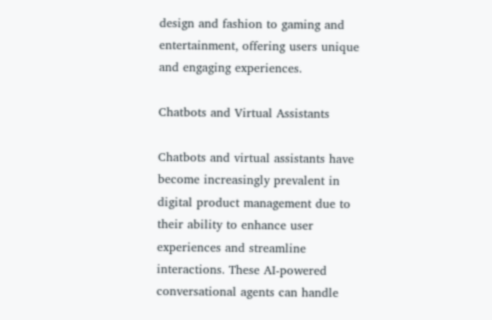design and fashion to gaming and entertainment, offering users unique and engaging experiences.

Chatbots and Virtual Assistants

Chatbots and virtual assistants have become increasingly prevalent in digital product management due to their ability to enhance user experiences and streamline interactions. These AI-powered conversational agents can handle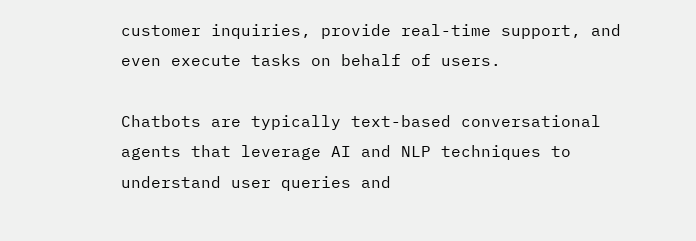customer inquiries, provide real-time support, and even execute tasks on behalf of users.

Chatbots are typically text-based conversational agents that leverage AI and NLP techniques to understand user queries and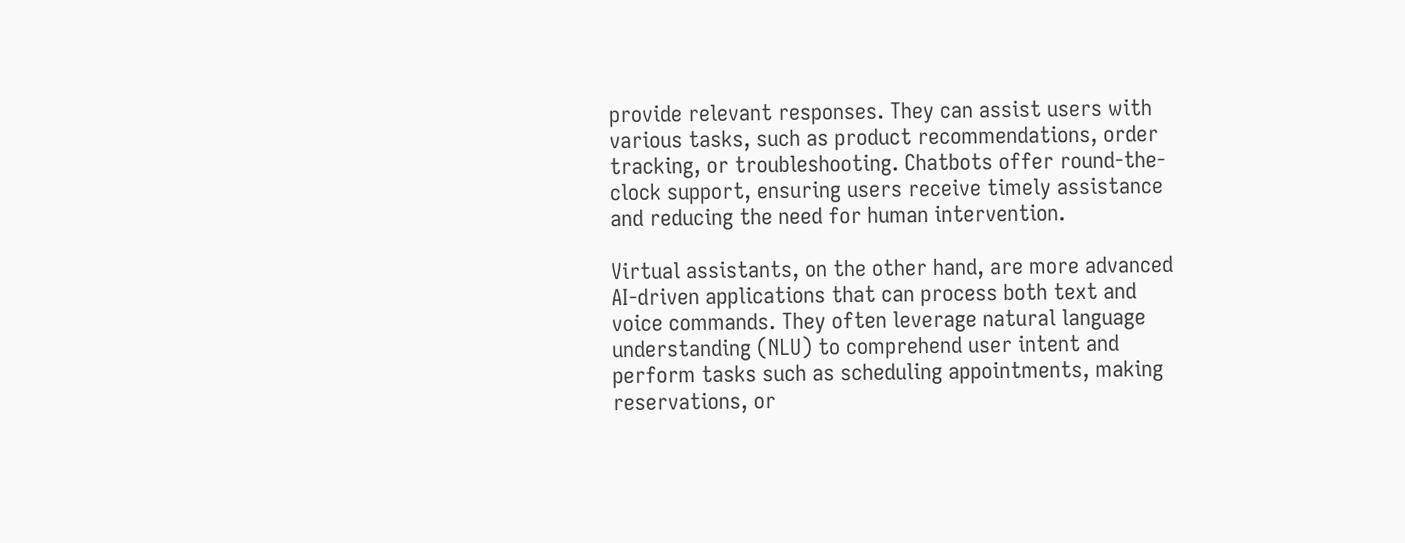provide relevant responses. They can assist users with various tasks, such as product recommendations, order tracking, or troubleshooting. Chatbots offer round-the-clock support, ensuring users receive timely assistance and reducing the need for human intervention.

Virtual assistants, on the other hand, are more advanced AI-driven applications that can process both text and voice commands. They often leverage natural language understanding (NLU) to comprehend user intent and perform tasks such as scheduling appointments, making reservations, or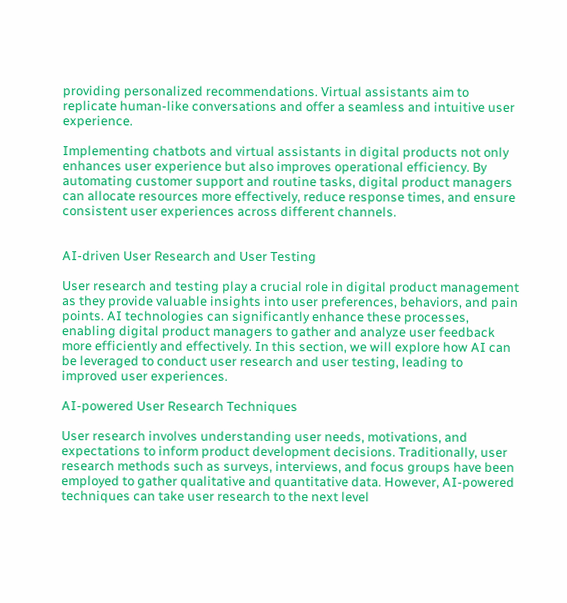providing personalized recommendations. Virtual assistants aim to replicate human-like conversations and offer a seamless and intuitive user experience.

Implementing chatbots and virtual assistants in digital products not only enhances user experience but also improves operational efficiency. By automating customer support and routine tasks, digital product managers can allocate resources more effectively, reduce response times, and ensure consistent user experiences across different channels.


AI-driven User Research and User Testing

User research and testing play a crucial role in digital product management as they provide valuable insights into user preferences, behaviors, and pain points. AI technologies can significantly enhance these processes, enabling digital product managers to gather and analyze user feedback more efficiently and effectively. In this section, we will explore how AI can be leveraged to conduct user research and user testing, leading to improved user experiences.

AI-powered User Research Techniques

User research involves understanding user needs, motivations, and expectations to inform product development decisions. Traditionally, user research methods such as surveys, interviews, and focus groups have been employed to gather qualitative and quantitative data. However, AI-powered techniques can take user research to the next level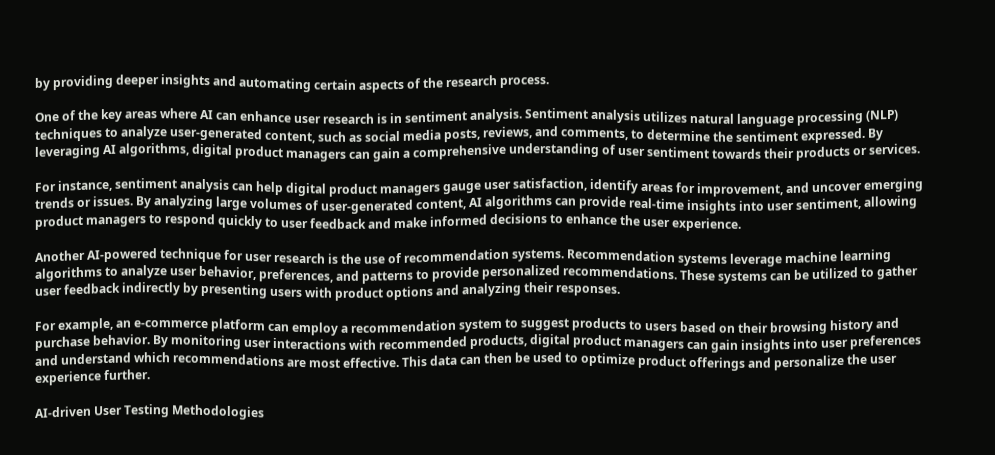by providing deeper insights and automating certain aspects of the research process.

One of the key areas where AI can enhance user research is in sentiment analysis. Sentiment analysis utilizes natural language processing (NLP) techniques to analyze user-generated content, such as social media posts, reviews, and comments, to determine the sentiment expressed. By leveraging AI algorithms, digital product managers can gain a comprehensive understanding of user sentiment towards their products or services.

For instance, sentiment analysis can help digital product managers gauge user satisfaction, identify areas for improvement, and uncover emerging trends or issues. By analyzing large volumes of user-generated content, AI algorithms can provide real-time insights into user sentiment, allowing product managers to respond quickly to user feedback and make informed decisions to enhance the user experience.

Another AI-powered technique for user research is the use of recommendation systems. Recommendation systems leverage machine learning algorithms to analyze user behavior, preferences, and patterns to provide personalized recommendations. These systems can be utilized to gather user feedback indirectly by presenting users with product options and analyzing their responses.

For example, an e-commerce platform can employ a recommendation system to suggest products to users based on their browsing history and purchase behavior. By monitoring user interactions with recommended products, digital product managers can gain insights into user preferences and understand which recommendations are most effective. This data can then be used to optimize product offerings and personalize the user experience further.

AI-driven User Testing Methodologies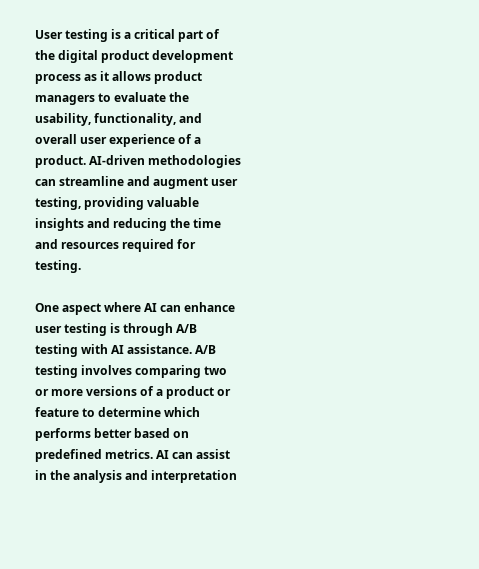User testing is a critical part of the digital product development process as it allows product managers to evaluate the usability, functionality, and overall user experience of a product. AI-driven methodologies can streamline and augment user testing, providing valuable insights and reducing the time and resources required for testing.

One aspect where AI can enhance user testing is through A/B testing with AI assistance. A/B testing involves comparing two or more versions of a product or feature to determine which performs better based on predefined metrics. AI can assist in the analysis and interpretation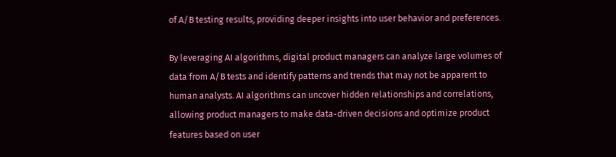of A/B testing results, providing deeper insights into user behavior and preferences.

By leveraging AI algorithms, digital product managers can analyze large volumes of data from A/B tests and identify patterns and trends that may not be apparent to human analysts. AI algorithms can uncover hidden relationships and correlations, allowing product managers to make data-driven decisions and optimize product features based on user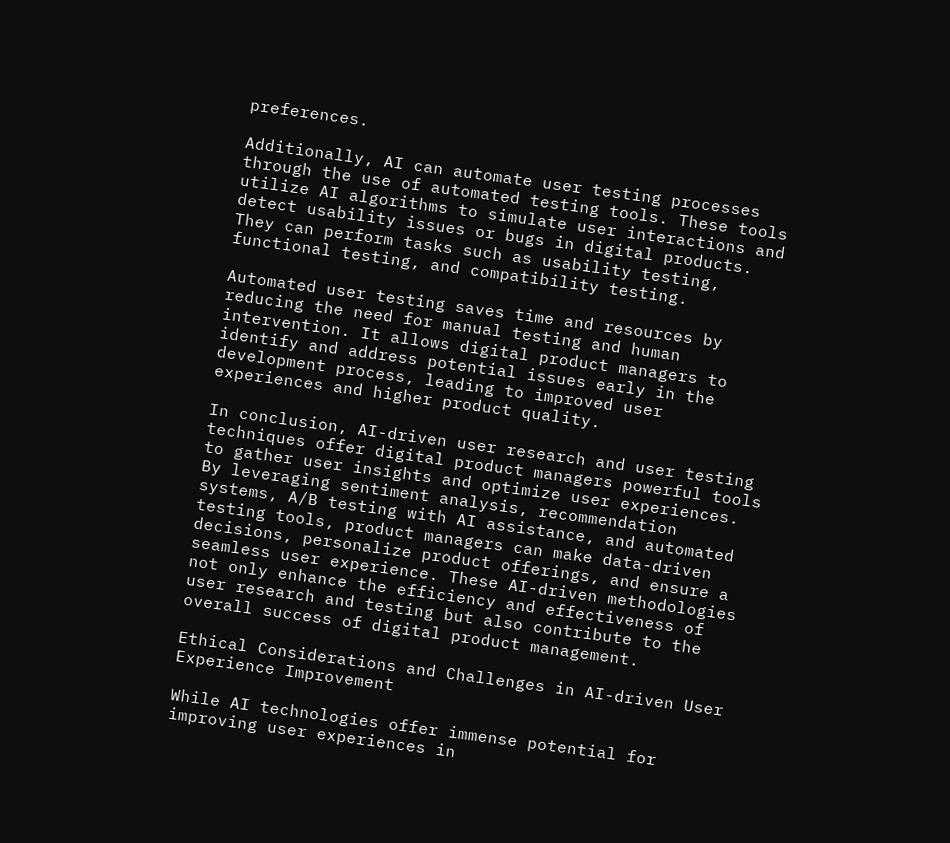preferences.

Additionally, AI can automate user testing processes through the use of automated testing tools. These tools utilize AI algorithms to simulate user interactions and detect usability issues or bugs in digital products. They can perform tasks such as usability testing, functional testing, and compatibility testing.

Automated user testing saves time and resources by reducing the need for manual testing and human intervention. It allows digital product managers to identify and address potential issues early in the development process, leading to improved user experiences and higher product quality.

In conclusion, AI-driven user research and user testing techniques offer digital product managers powerful tools to gather user insights and optimize user experiences. By leveraging sentiment analysis, recommendation systems, A/B testing with AI assistance, and automated testing tools, product managers can make data-driven decisions, personalize product offerings, and ensure a seamless user experience. These AI-driven methodologies not only enhance the efficiency and effectiveness of user research and testing but also contribute to the overall success of digital product management.

Ethical Considerations and Challenges in AI-driven User Experience Improvement

While AI technologies offer immense potential for improving user experiences in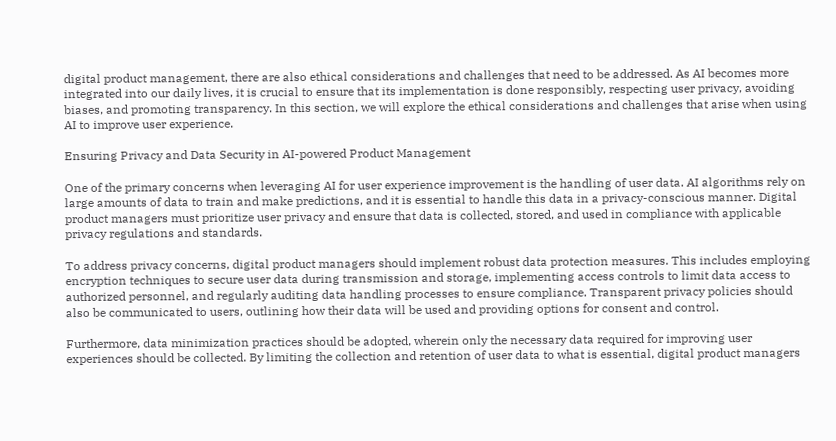digital product management, there are also ethical considerations and challenges that need to be addressed. As AI becomes more integrated into our daily lives, it is crucial to ensure that its implementation is done responsibly, respecting user privacy, avoiding biases, and promoting transparency. In this section, we will explore the ethical considerations and challenges that arise when using AI to improve user experience.

Ensuring Privacy and Data Security in AI-powered Product Management

One of the primary concerns when leveraging AI for user experience improvement is the handling of user data. AI algorithms rely on large amounts of data to train and make predictions, and it is essential to handle this data in a privacy-conscious manner. Digital product managers must prioritize user privacy and ensure that data is collected, stored, and used in compliance with applicable privacy regulations and standards.

To address privacy concerns, digital product managers should implement robust data protection measures. This includes employing encryption techniques to secure user data during transmission and storage, implementing access controls to limit data access to authorized personnel, and regularly auditing data handling processes to ensure compliance. Transparent privacy policies should also be communicated to users, outlining how their data will be used and providing options for consent and control.

Furthermore, data minimization practices should be adopted, wherein only the necessary data required for improving user experiences should be collected. By limiting the collection and retention of user data to what is essential, digital product managers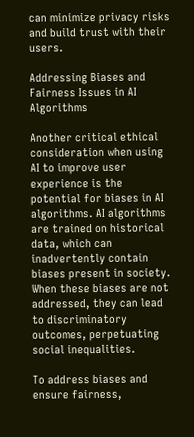can minimize privacy risks and build trust with their users.

Addressing Biases and Fairness Issues in AI Algorithms

Another critical ethical consideration when using AI to improve user experience is the potential for biases in AI algorithms. AI algorithms are trained on historical data, which can inadvertently contain biases present in society. When these biases are not addressed, they can lead to discriminatory outcomes, perpetuating social inequalities.

To address biases and ensure fairness,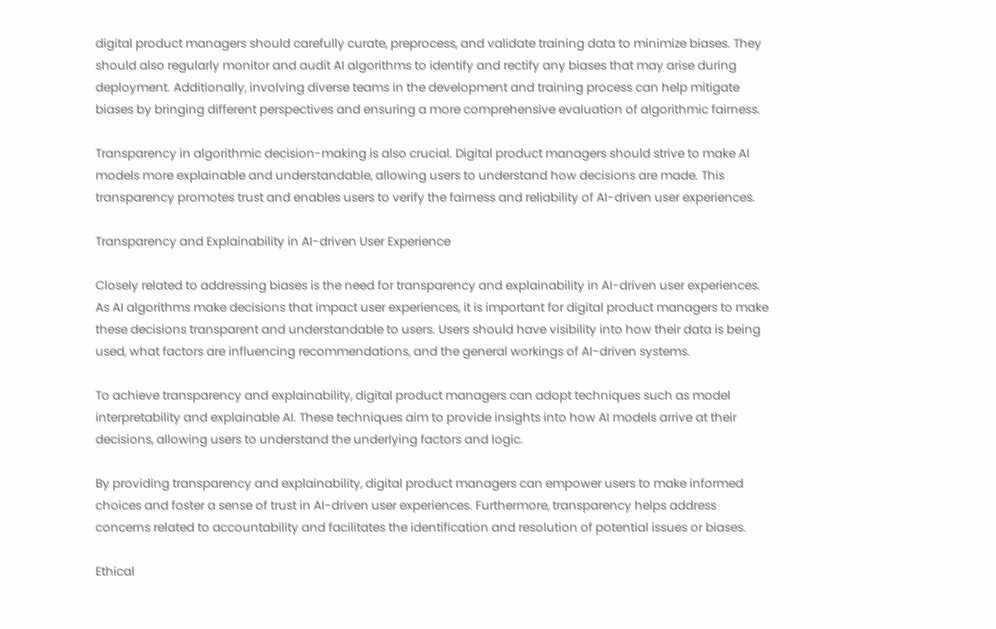digital product managers should carefully curate, preprocess, and validate training data to minimize biases. They should also regularly monitor and audit AI algorithms to identify and rectify any biases that may arise during deployment. Additionally, involving diverse teams in the development and training process can help mitigate biases by bringing different perspectives and ensuring a more comprehensive evaluation of algorithmic fairness.

Transparency in algorithmic decision-making is also crucial. Digital product managers should strive to make AI models more explainable and understandable, allowing users to understand how decisions are made. This transparency promotes trust and enables users to verify the fairness and reliability of AI-driven user experiences.

Transparency and Explainability in AI-driven User Experience

Closely related to addressing biases is the need for transparency and explainability in AI-driven user experiences. As AI algorithms make decisions that impact user experiences, it is important for digital product managers to make these decisions transparent and understandable to users. Users should have visibility into how their data is being used, what factors are influencing recommendations, and the general workings of AI-driven systems.

To achieve transparency and explainability, digital product managers can adopt techniques such as model interpretability and explainable AI. These techniques aim to provide insights into how AI models arrive at their decisions, allowing users to understand the underlying factors and logic.

By providing transparency and explainability, digital product managers can empower users to make informed choices and foster a sense of trust in AI-driven user experiences. Furthermore, transparency helps address concerns related to accountability and facilitates the identification and resolution of potential issues or biases.

Ethical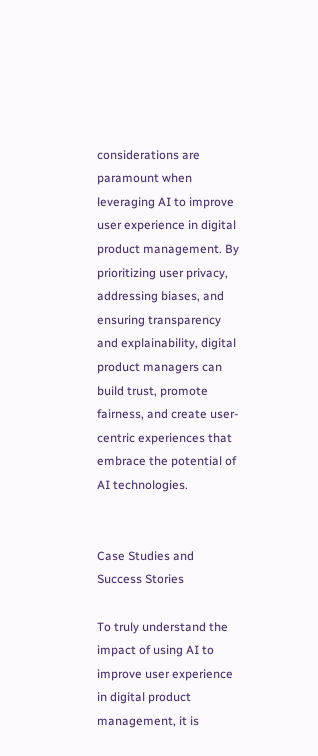considerations are paramount when leveraging AI to improve user experience in digital product management. By prioritizing user privacy, addressing biases, and ensuring transparency and explainability, digital product managers can build trust, promote fairness, and create user-centric experiences that embrace the potential of AI technologies.


Case Studies and Success Stories

To truly understand the impact of using AI to improve user experience in digital product management, it is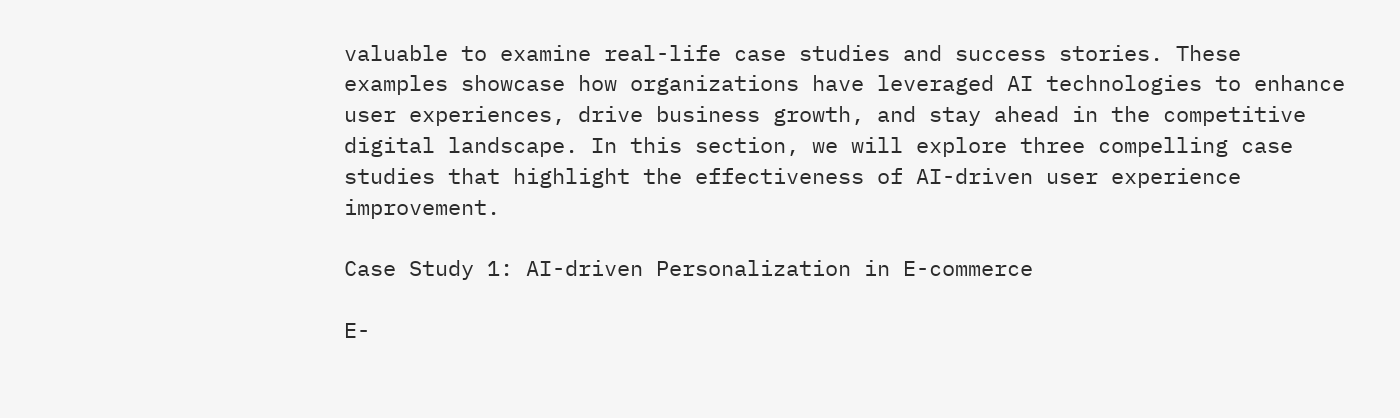valuable to examine real-life case studies and success stories. These examples showcase how organizations have leveraged AI technologies to enhance user experiences, drive business growth, and stay ahead in the competitive digital landscape. In this section, we will explore three compelling case studies that highlight the effectiveness of AI-driven user experience improvement.

Case Study 1: AI-driven Personalization in E-commerce

E-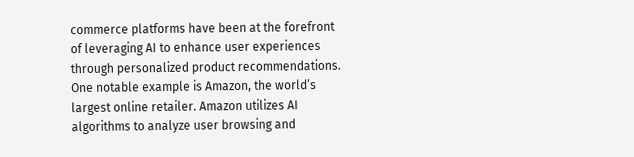commerce platforms have been at the forefront of leveraging AI to enhance user experiences through personalized product recommendations. One notable example is Amazon, the world’s largest online retailer. Amazon utilizes AI algorithms to analyze user browsing and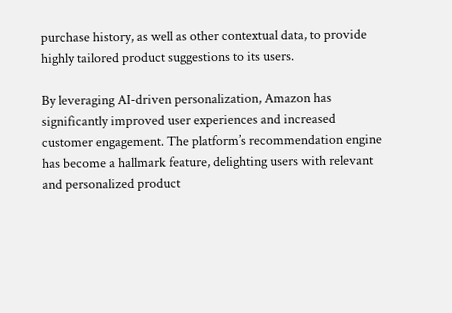purchase history, as well as other contextual data, to provide highly tailored product suggestions to its users.

By leveraging AI-driven personalization, Amazon has significantly improved user experiences and increased customer engagement. The platform’s recommendation engine has become a hallmark feature, delighting users with relevant and personalized product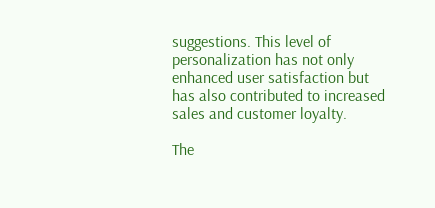suggestions. This level of personalization has not only enhanced user satisfaction but has also contributed to increased sales and customer loyalty.

The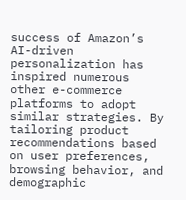success of Amazon’s AI-driven personalization has inspired numerous other e-commerce platforms to adopt similar strategies. By tailoring product recommendations based on user preferences, browsing behavior, and demographic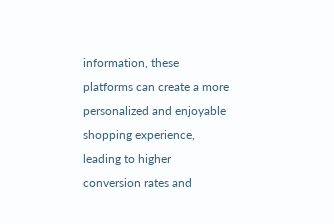information, these platforms can create a more personalized and enjoyable shopping experience, leading to higher conversion rates and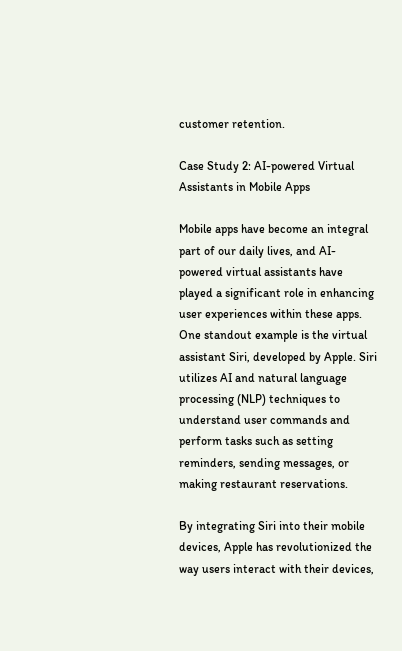customer retention.

Case Study 2: AI-powered Virtual Assistants in Mobile Apps

Mobile apps have become an integral part of our daily lives, and AI-powered virtual assistants have played a significant role in enhancing user experiences within these apps. One standout example is the virtual assistant Siri, developed by Apple. Siri utilizes AI and natural language processing (NLP) techniques to understand user commands and perform tasks such as setting reminders, sending messages, or making restaurant reservations.

By integrating Siri into their mobile devices, Apple has revolutionized the way users interact with their devices,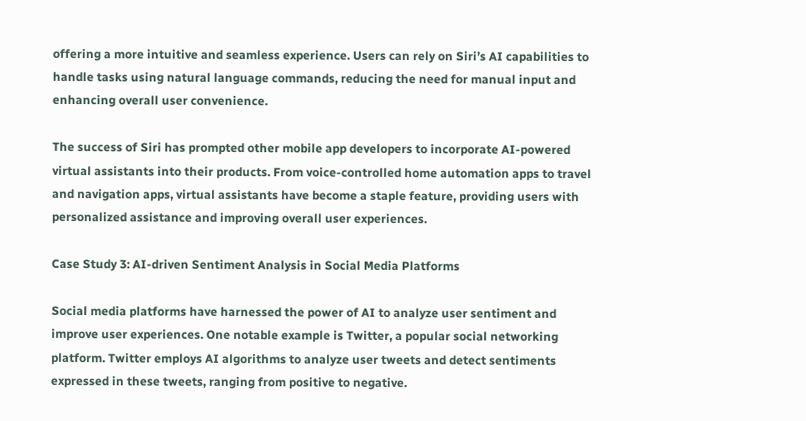offering a more intuitive and seamless experience. Users can rely on Siri’s AI capabilities to handle tasks using natural language commands, reducing the need for manual input and enhancing overall user convenience.

The success of Siri has prompted other mobile app developers to incorporate AI-powered virtual assistants into their products. From voice-controlled home automation apps to travel and navigation apps, virtual assistants have become a staple feature, providing users with personalized assistance and improving overall user experiences.

Case Study 3: AI-driven Sentiment Analysis in Social Media Platforms

Social media platforms have harnessed the power of AI to analyze user sentiment and improve user experiences. One notable example is Twitter, a popular social networking platform. Twitter employs AI algorithms to analyze user tweets and detect sentiments expressed in these tweets, ranging from positive to negative.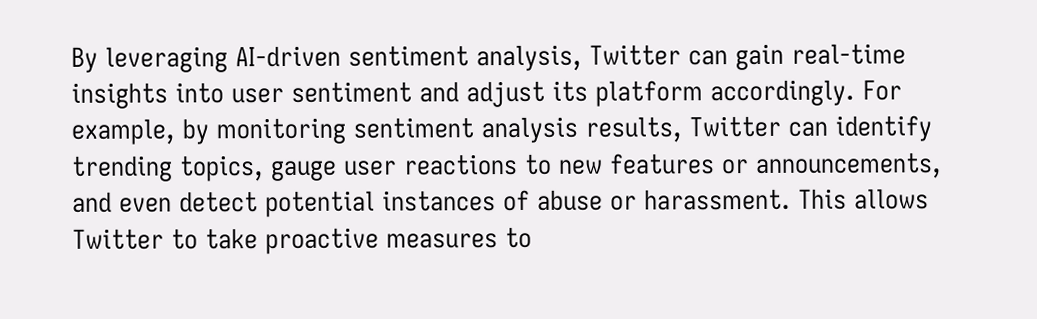By leveraging AI-driven sentiment analysis, Twitter can gain real-time insights into user sentiment and adjust its platform accordingly. For example, by monitoring sentiment analysis results, Twitter can identify trending topics, gauge user reactions to new features or announcements, and even detect potential instances of abuse or harassment. This allows Twitter to take proactive measures to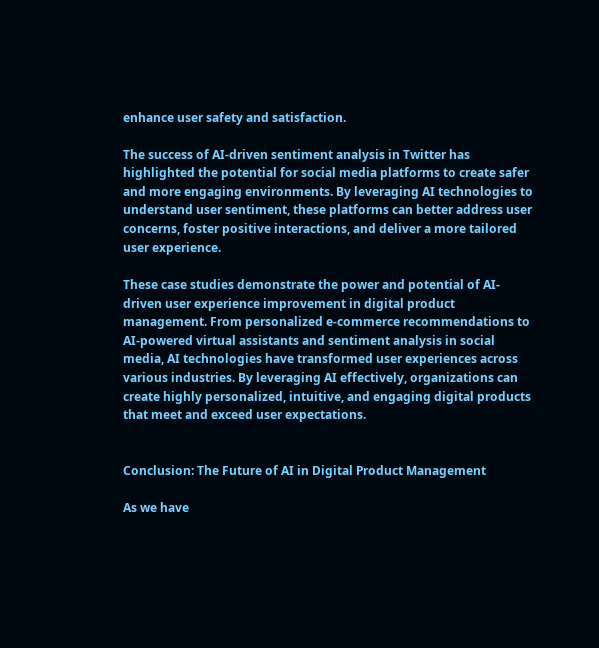enhance user safety and satisfaction.

The success of AI-driven sentiment analysis in Twitter has highlighted the potential for social media platforms to create safer and more engaging environments. By leveraging AI technologies to understand user sentiment, these platforms can better address user concerns, foster positive interactions, and deliver a more tailored user experience.

These case studies demonstrate the power and potential of AI-driven user experience improvement in digital product management. From personalized e-commerce recommendations to AI-powered virtual assistants and sentiment analysis in social media, AI technologies have transformed user experiences across various industries. By leveraging AI effectively, organizations can create highly personalized, intuitive, and engaging digital products that meet and exceed user expectations.


Conclusion: The Future of AI in Digital Product Management

As we have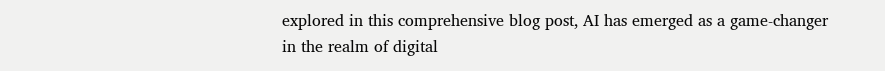explored in this comprehensive blog post, AI has emerged as a game-changer in the realm of digital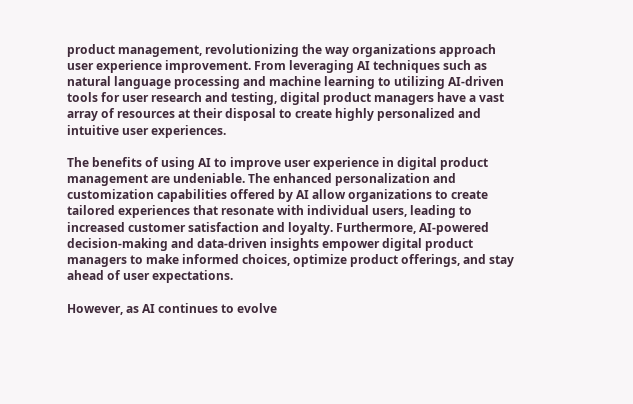product management, revolutionizing the way organizations approach user experience improvement. From leveraging AI techniques such as natural language processing and machine learning to utilizing AI-driven tools for user research and testing, digital product managers have a vast array of resources at their disposal to create highly personalized and intuitive user experiences.

The benefits of using AI to improve user experience in digital product management are undeniable. The enhanced personalization and customization capabilities offered by AI allow organizations to create tailored experiences that resonate with individual users, leading to increased customer satisfaction and loyalty. Furthermore, AI-powered decision-making and data-driven insights empower digital product managers to make informed choices, optimize product offerings, and stay ahead of user expectations.

However, as AI continues to evolve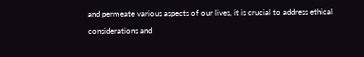and permeate various aspects of our lives, it is crucial to address ethical considerations and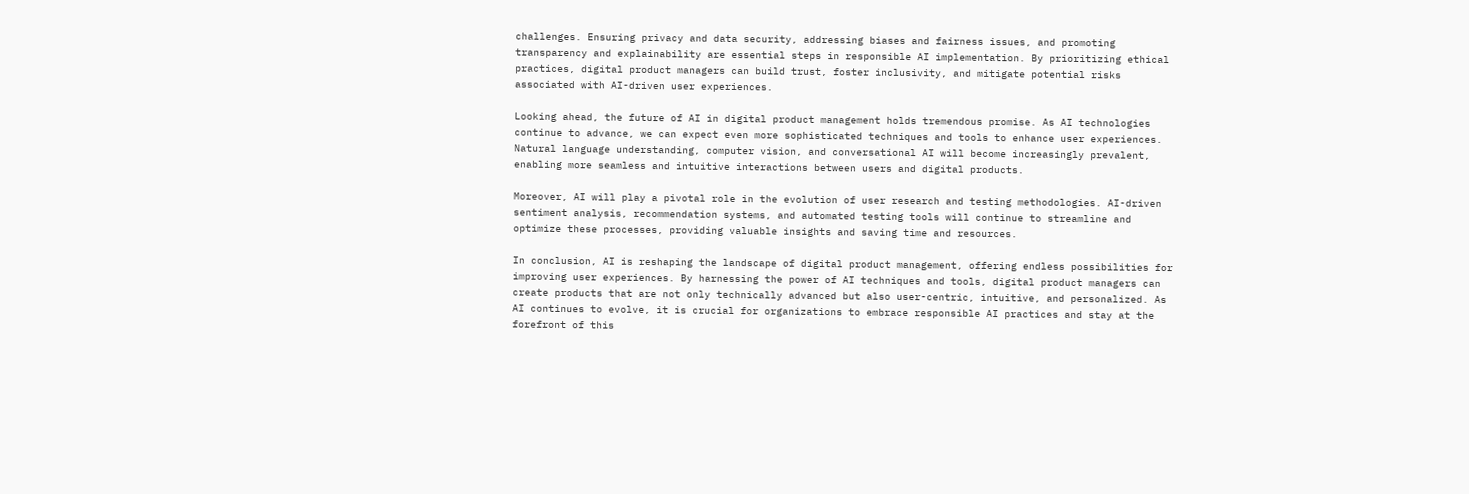challenges. Ensuring privacy and data security, addressing biases and fairness issues, and promoting transparency and explainability are essential steps in responsible AI implementation. By prioritizing ethical practices, digital product managers can build trust, foster inclusivity, and mitigate potential risks associated with AI-driven user experiences.

Looking ahead, the future of AI in digital product management holds tremendous promise. As AI technologies continue to advance, we can expect even more sophisticated techniques and tools to enhance user experiences. Natural language understanding, computer vision, and conversational AI will become increasingly prevalent, enabling more seamless and intuitive interactions between users and digital products.

Moreover, AI will play a pivotal role in the evolution of user research and testing methodologies. AI-driven sentiment analysis, recommendation systems, and automated testing tools will continue to streamline and optimize these processes, providing valuable insights and saving time and resources.

In conclusion, AI is reshaping the landscape of digital product management, offering endless possibilities for improving user experiences. By harnessing the power of AI techniques and tools, digital product managers can create products that are not only technically advanced but also user-centric, intuitive, and personalized. As AI continues to evolve, it is crucial for organizations to embrace responsible AI practices and stay at the forefront of this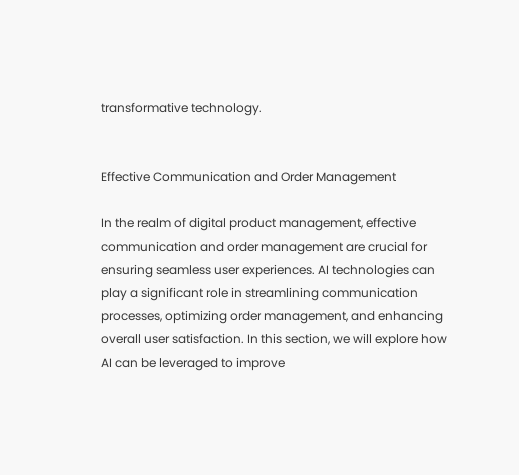transformative technology.


Effective Communication and Order Management

In the realm of digital product management, effective communication and order management are crucial for ensuring seamless user experiences. AI technologies can play a significant role in streamlining communication processes, optimizing order management, and enhancing overall user satisfaction. In this section, we will explore how AI can be leveraged to improve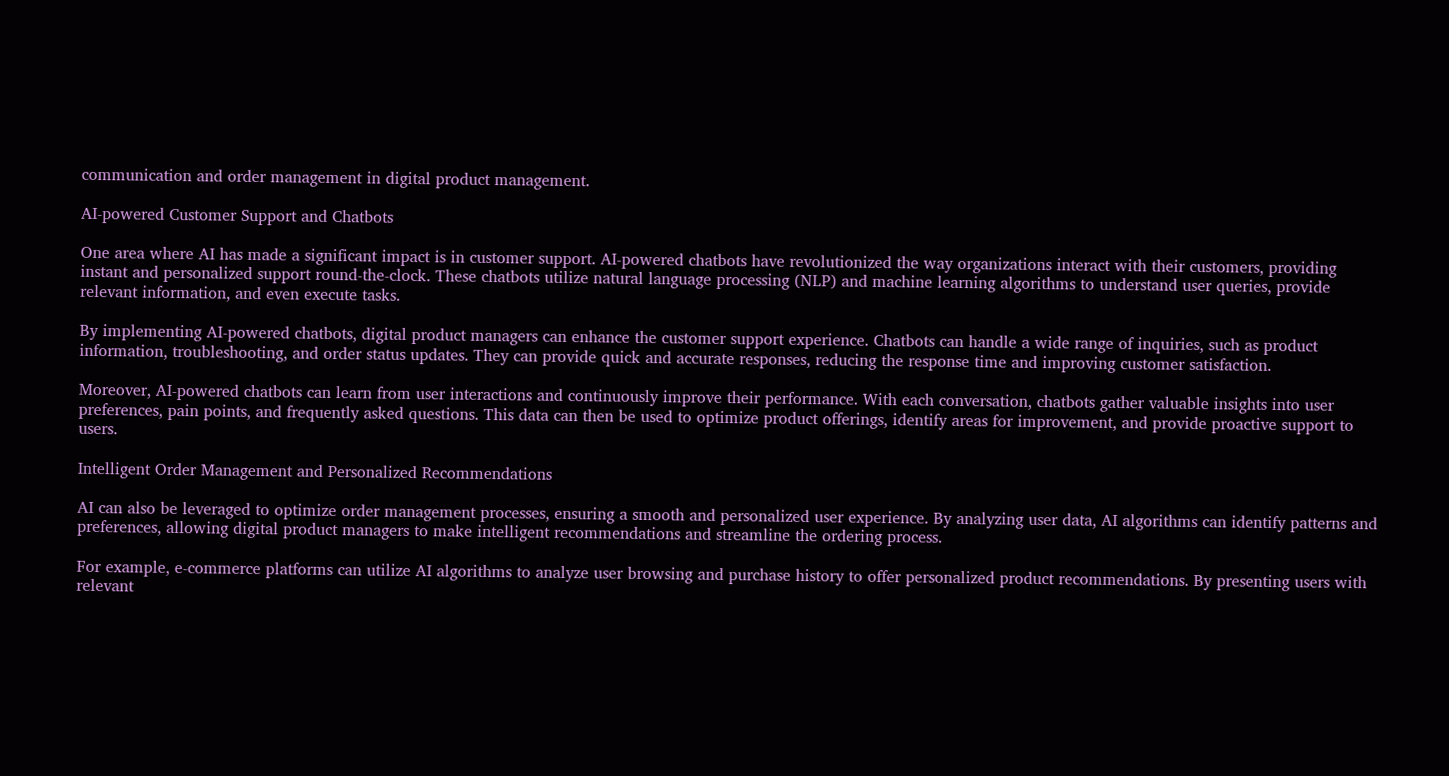communication and order management in digital product management.

AI-powered Customer Support and Chatbots

One area where AI has made a significant impact is in customer support. AI-powered chatbots have revolutionized the way organizations interact with their customers, providing instant and personalized support round-the-clock. These chatbots utilize natural language processing (NLP) and machine learning algorithms to understand user queries, provide relevant information, and even execute tasks.

By implementing AI-powered chatbots, digital product managers can enhance the customer support experience. Chatbots can handle a wide range of inquiries, such as product information, troubleshooting, and order status updates. They can provide quick and accurate responses, reducing the response time and improving customer satisfaction.

Moreover, AI-powered chatbots can learn from user interactions and continuously improve their performance. With each conversation, chatbots gather valuable insights into user preferences, pain points, and frequently asked questions. This data can then be used to optimize product offerings, identify areas for improvement, and provide proactive support to users.

Intelligent Order Management and Personalized Recommendations

AI can also be leveraged to optimize order management processes, ensuring a smooth and personalized user experience. By analyzing user data, AI algorithms can identify patterns and preferences, allowing digital product managers to make intelligent recommendations and streamline the ordering process.

For example, e-commerce platforms can utilize AI algorithms to analyze user browsing and purchase history to offer personalized product recommendations. By presenting users with relevant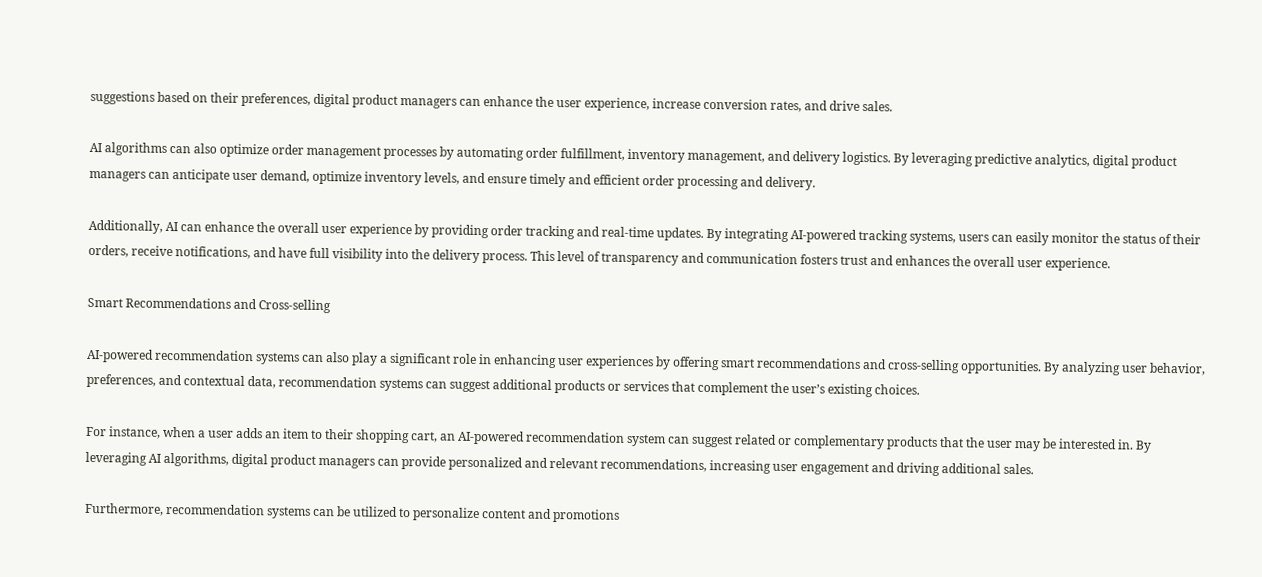suggestions based on their preferences, digital product managers can enhance the user experience, increase conversion rates, and drive sales.

AI algorithms can also optimize order management processes by automating order fulfillment, inventory management, and delivery logistics. By leveraging predictive analytics, digital product managers can anticipate user demand, optimize inventory levels, and ensure timely and efficient order processing and delivery.

Additionally, AI can enhance the overall user experience by providing order tracking and real-time updates. By integrating AI-powered tracking systems, users can easily monitor the status of their orders, receive notifications, and have full visibility into the delivery process. This level of transparency and communication fosters trust and enhances the overall user experience.

Smart Recommendations and Cross-selling

AI-powered recommendation systems can also play a significant role in enhancing user experiences by offering smart recommendations and cross-selling opportunities. By analyzing user behavior, preferences, and contextual data, recommendation systems can suggest additional products or services that complement the user’s existing choices.

For instance, when a user adds an item to their shopping cart, an AI-powered recommendation system can suggest related or complementary products that the user may be interested in. By leveraging AI algorithms, digital product managers can provide personalized and relevant recommendations, increasing user engagement and driving additional sales.

Furthermore, recommendation systems can be utilized to personalize content and promotions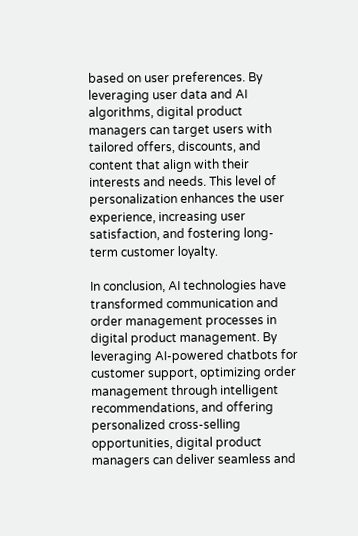based on user preferences. By leveraging user data and AI algorithms, digital product managers can target users with tailored offers, discounts, and content that align with their interests and needs. This level of personalization enhances the user experience, increasing user satisfaction, and fostering long-term customer loyalty.

In conclusion, AI technologies have transformed communication and order management processes in digital product management. By leveraging AI-powered chatbots for customer support, optimizing order management through intelligent recommendations, and offering personalized cross-selling opportunities, digital product managers can deliver seamless and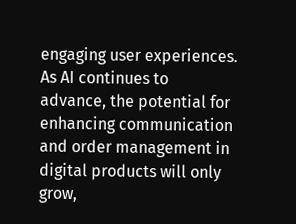engaging user experiences. As AI continues to advance, the potential for enhancing communication and order management in digital products will only grow,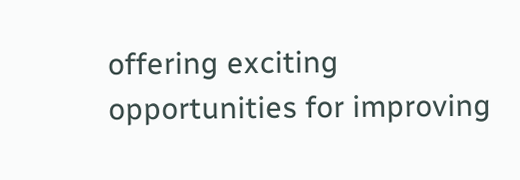offering exciting opportunities for improving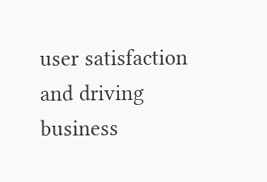user satisfaction and driving business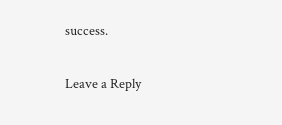success.

Leave a Reply